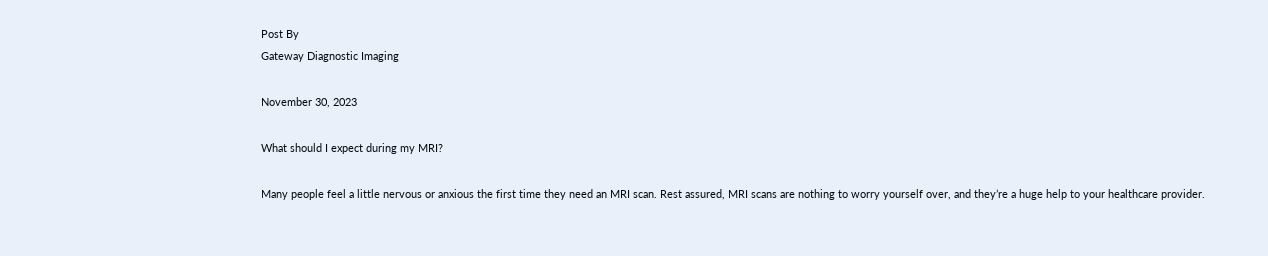Post By
Gateway Diagnostic Imaging

November 30, 2023

What should I expect during my MRI?

Many people feel a little nervous or anxious the first time they need an MRI scan. Rest assured, MRI scans are nothing to worry yourself over, and they’re a huge help to your healthcare provider.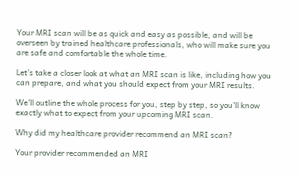Your MRI scan will be as quick and easy as possible, and will be overseen by trained healthcare professionals, who will make sure you are safe and comfortable the whole time.

Let’s take a closer look at what an MRI scan is like, including how you can prepare, and what you should expect from your MRI results.

We’ll outline the whole process for you, step by step, so you’ll know exactly what to expect from your upcoming MRI scan.

Why did my healthcare provider recommend an MRI scan?

Your provider recommended an MRI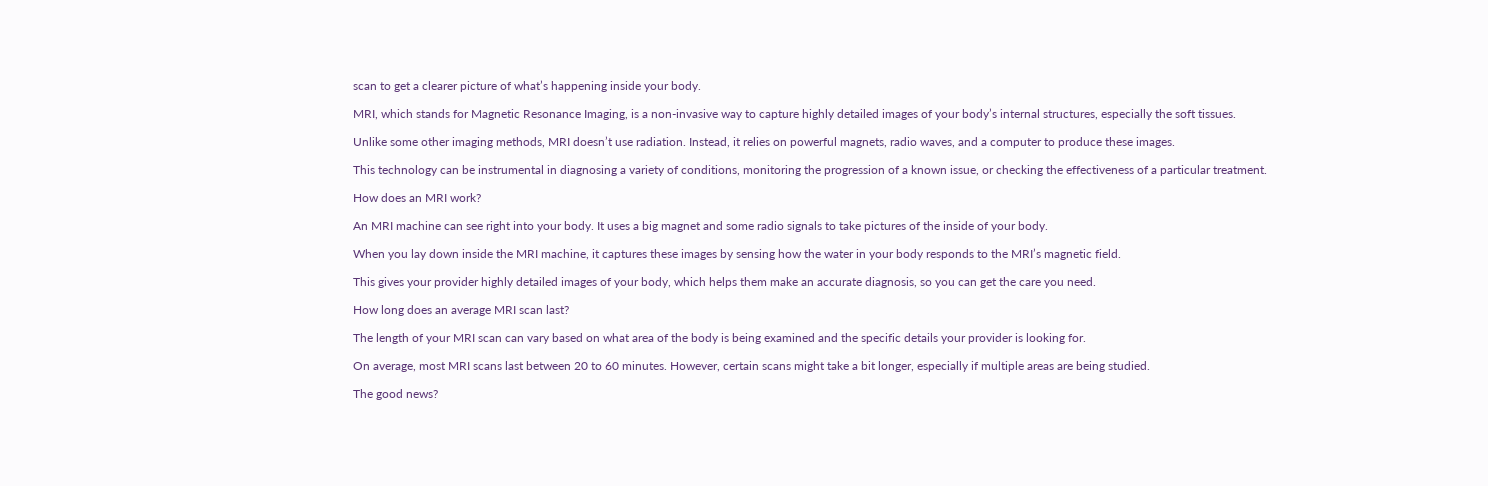scan to get a clearer picture of what’s happening inside your body.

MRI, which stands for Magnetic Resonance Imaging, is a non-invasive way to capture highly detailed images of your body’s internal structures, especially the soft tissues.

Unlike some other imaging methods, MRI doesn’t use radiation. Instead, it relies on powerful magnets, radio waves, and a computer to produce these images.

This technology can be instrumental in diagnosing a variety of conditions, monitoring the progression of a known issue, or checking the effectiveness of a particular treatment.

How does an MRI work?

An MRI machine can see right into your body. It uses a big magnet and some radio signals to take pictures of the inside of your body.

When you lay down inside the MRI machine, it captures these images by sensing how the water in your body responds to the MRI’s magnetic field.

This gives your provider highly detailed images of your body, which helps them make an accurate diagnosis, so you can get the care you need.

How long does an average MRI scan last?

The length of your MRI scan can vary based on what area of the body is being examined and the specific details your provider is looking for.

On average, most MRI scans last between 20 to 60 minutes. However, certain scans might take a bit longer, especially if multiple areas are being studied.

The good news?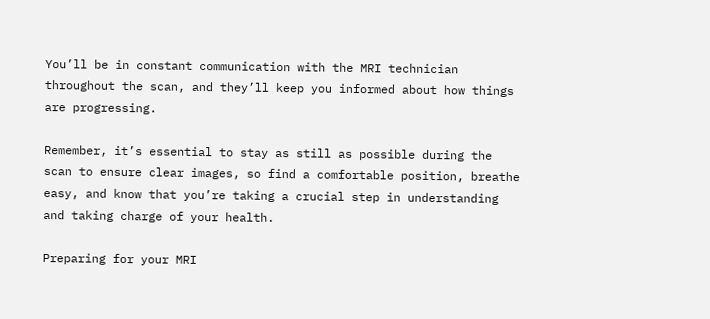You’ll be in constant communication with the MRI technician throughout the scan, and they’ll keep you informed about how things are progressing.

Remember, it’s essential to stay as still as possible during the scan to ensure clear images, so find a comfortable position, breathe easy, and know that you’re taking a crucial step in understanding and taking charge of your health.

Preparing for your MRI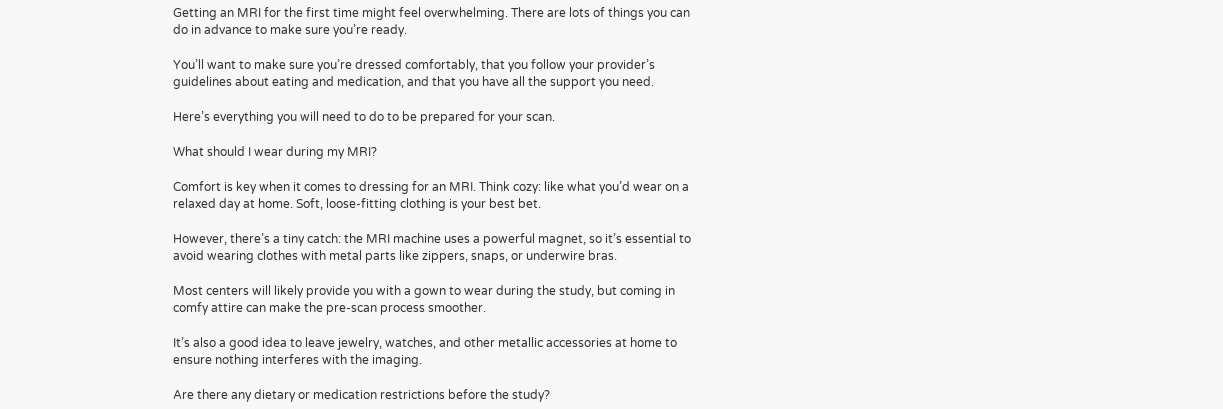Getting an MRI for the first time might feel overwhelming. There are lots of things you can do in advance to make sure you’re ready.

You’ll want to make sure you’re dressed comfortably, that you follow your provider’s guidelines about eating and medication, and that you have all the support you need.

Here’s everything you will need to do to be prepared for your scan.

What should I wear during my MRI?

Comfort is key when it comes to dressing for an MRI. Think cozy: like what you’d wear on a relaxed day at home. Soft, loose-fitting clothing is your best bet.

However, there’s a tiny catch: the MRI machine uses a powerful magnet, so it’s essential to avoid wearing clothes with metal parts like zippers, snaps, or underwire bras.

Most centers will likely provide you with a gown to wear during the study, but coming in comfy attire can make the pre-scan process smoother.

It’s also a good idea to leave jewelry, watches, and other metallic accessories at home to ensure nothing interferes with the imaging.

Are there any dietary or medication restrictions before the study?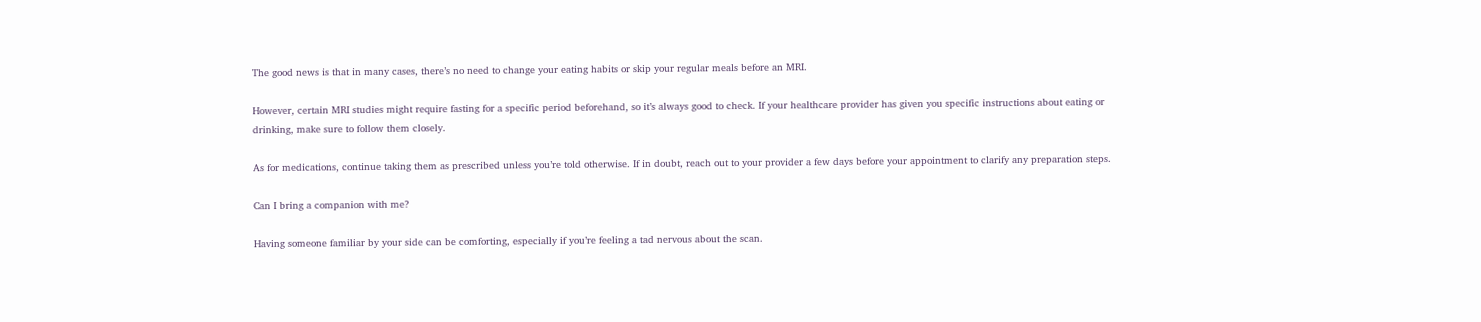The good news is that in many cases, there’s no need to change your eating habits or skip your regular meals before an MRI.

However, certain MRI studies might require fasting for a specific period beforehand, so it’s always good to check. If your healthcare provider has given you specific instructions about eating or drinking, make sure to follow them closely.

As for medications, continue taking them as prescribed unless you’re told otherwise. If in doubt, reach out to your provider a few days before your appointment to clarify any preparation steps.

Can I bring a companion with me?

Having someone familiar by your side can be comforting, especially if you’re feeling a tad nervous about the scan.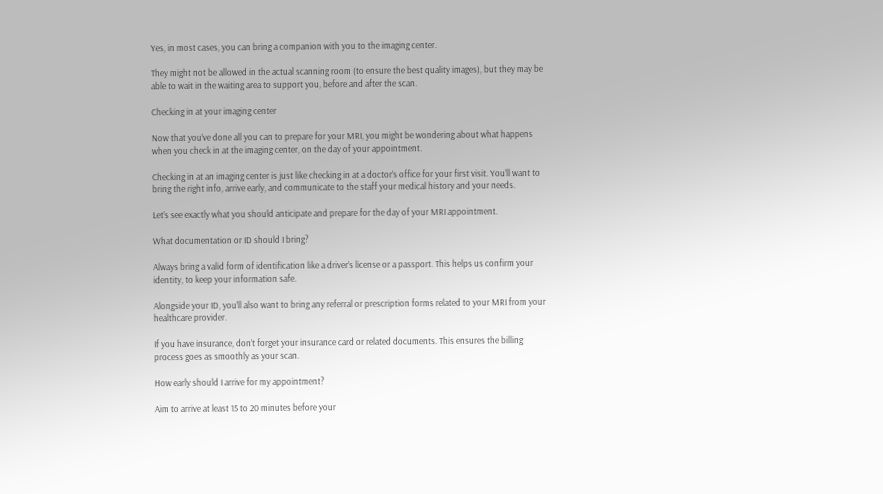Yes, in most cases, you can bring a companion with you to the imaging center.

They might not be allowed in the actual scanning room (to ensure the best quality images), but they may be able to wait in the waiting area to support you, before and after the scan.

Checking in at your imaging center

Now that you’ve done all you can to prepare for your MRI, you might be wondering about what happens when you check in at the imaging center, on the day of your appointment.

Checking in at an imaging center is just like checking in at a doctor’s office for your first visit. You’ll want to bring the right info, arrive early, and communicate to the staff your medical history and your needs.

Let’s see exactly what you should anticipate and prepare for the day of your MRI appointment.

What documentation or ID should I bring?

Always bring a valid form of identification like a driver’s license or a passport. This helps us confirm your identity, to keep your information safe.

Alongside your ID, you’ll also want to bring any referral or prescription forms related to your MRI from your healthcare provider.

If you have insurance, don’t forget your insurance card or related documents. This ensures the billing process goes as smoothly as your scan.

How early should I arrive for my appointment?

Aim to arrive at least 15 to 20 minutes before your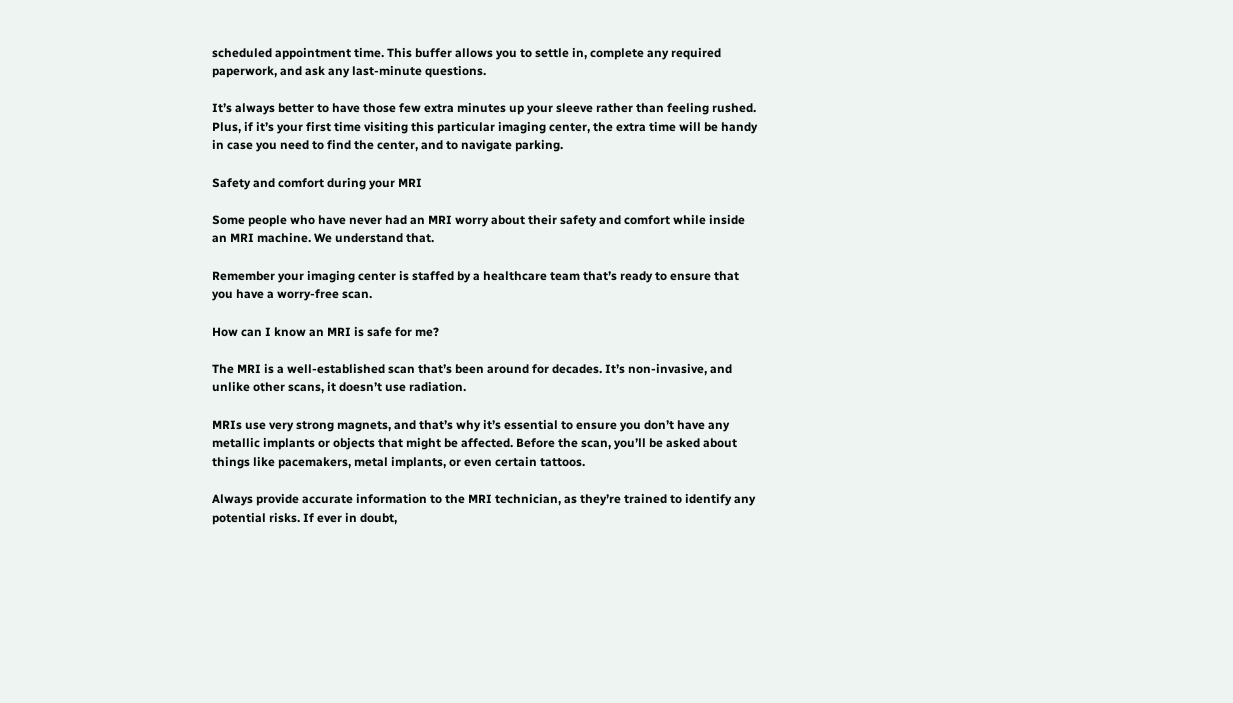scheduled appointment time. This buffer allows you to settle in, complete any required paperwork, and ask any last-minute questions.

It’s always better to have those few extra minutes up your sleeve rather than feeling rushed. Plus, if it’s your first time visiting this particular imaging center, the extra time will be handy in case you need to find the center, and to navigate parking.

Safety and comfort during your MRI

Some people who have never had an MRI worry about their safety and comfort while inside an MRI machine. We understand that.

Remember your imaging center is staffed by a healthcare team that’s ready to ensure that you have a worry-free scan.

How can I know an MRI is safe for me?

The MRI is a well-established scan that’s been around for decades. It’s non-invasive, and unlike other scans, it doesn’t use radiation.

MRIs use very strong magnets, and that’s why it’s essential to ensure you don’t have any metallic implants or objects that might be affected. Before the scan, you’ll be asked about things like pacemakers, metal implants, or even certain tattoos.

Always provide accurate information to the MRI technician, as they’re trained to identify any potential risks. If ever in doubt,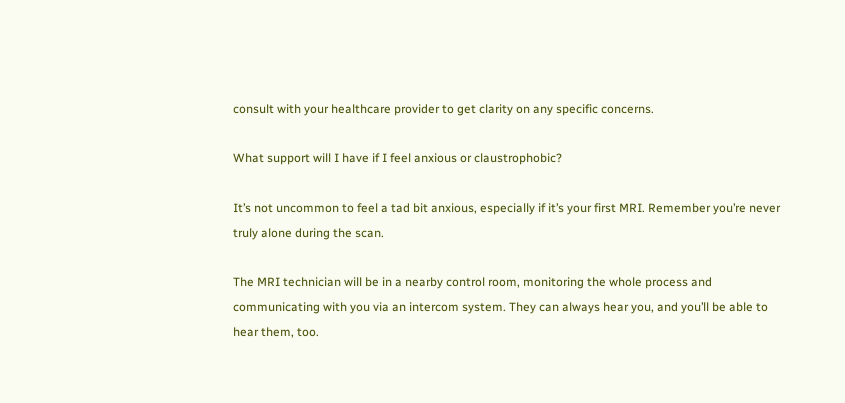consult with your healthcare provider to get clarity on any specific concerns.

What support will I have if I feel anxious or claustrophobic?

It’s not uncommon to feel a tad bit anxious, especially if it’s your first MRI. Remember you’re never truly alone during the scan.

The MRI technician will be in a nearby control room, monitoring the whole process and communicating with you via an intercom system. They can always hear you, and you’ll be able to hear them, too.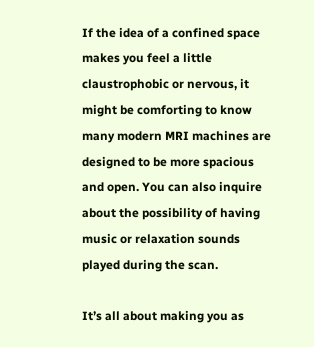If the idea of a confined space makes you feel a little claustrophobic or nervous, it might be comforting to know many modern MRI machines are designed to be more spacious and open. You can also inquire about the possibility of having music or relaxation sounds played during the scan.

It’s all about making you as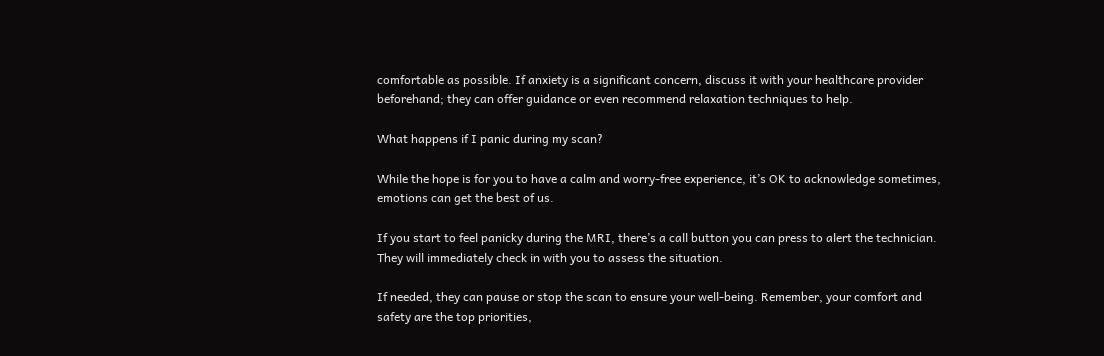comfortable as possible. If anxiety is a significant concern, discuss it with your healthcare provider beforehand; they can offer guidance or even recommend relaxation techniques to help.

What happens if I panic during my scan?

While the hope is for you to have a calm and worry-free experience, it’s OK to acknowledge sometimes, emotions can get the best of us.

If you start to feel panicky during the MRI, there’s a call button you can press to alert the technician. They will immediately check in with you to assess the situation.

If needed, they can pause or stop the scan to ensure your well-being. Remember, your comfort and safety are the top priorities,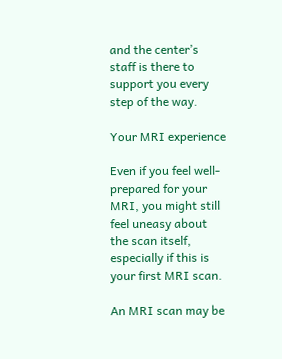and the center’s staff is there to support you every step of the way.

Your MRI experience

Even if you feel well-prepared for your MRI, you might still feel uneasy about the scan itself, especially if this is your first MRI scan.

An MRI scan may be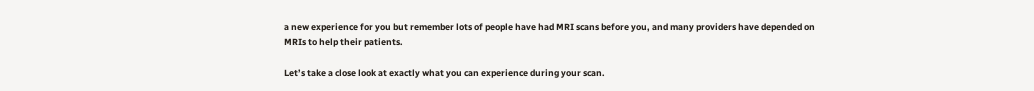a new experience for you but remember lots of people have had MRI scans before you, and many providers have depended on MRIs to help their patients.

Let’s take a close look at exactly what you can experience during your scan.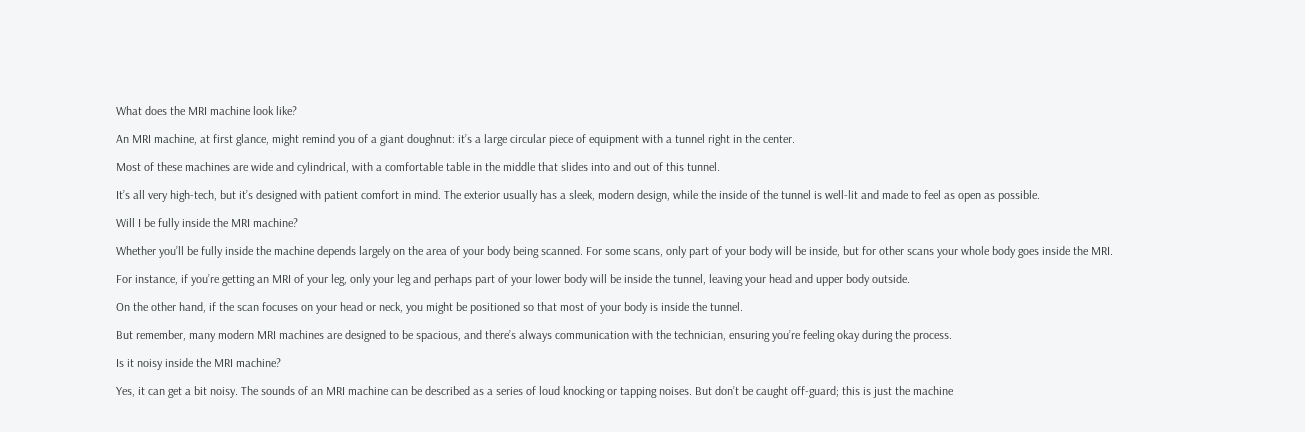What does the MRI machine look like?

An MRI machine, at first glance, might remind you of a giant doughnut: it’s a large circular piece of equipment with a tunnel right in the center.

Most of these machines are wide and cylindrical, with a comfortable table in the middle that slides into and out of this tunnel.

It’s all very high-tech, but it’s designed with patient comfort in mind. The exterior usually has a sleek, modern design, while the inside of the tunnel is well-lit and made to feel as open as possible.

Will I be fully inside the MRI machine?

Whether you’ll be fully inside the machine depends largely on the area of your body being scanned. For some scans, only part of your body will be inside, but for other scans your whole body goes inside the MRI.

For instance, if you’re getting an MRI of your leg, only your leg and perhaps part of your lower body will be inside the tunnel, leaving your head and upper body outside.

On the other hand, if the scan focuses on your head or neck, you might be positioned so that most of your body is inside the tunnel.

But remember, many modern MRI machines are designed to be spacious, and there’s always communication with the technician, ensuring you’re feeling okay during the process.

Is it noisy inside the MRI machine?

Yes, it can get a bit noisy. The sounds of an MRI machine can be described as a series of loud knocking or tapping noises. But don’t be caught off-guard; this is just the machine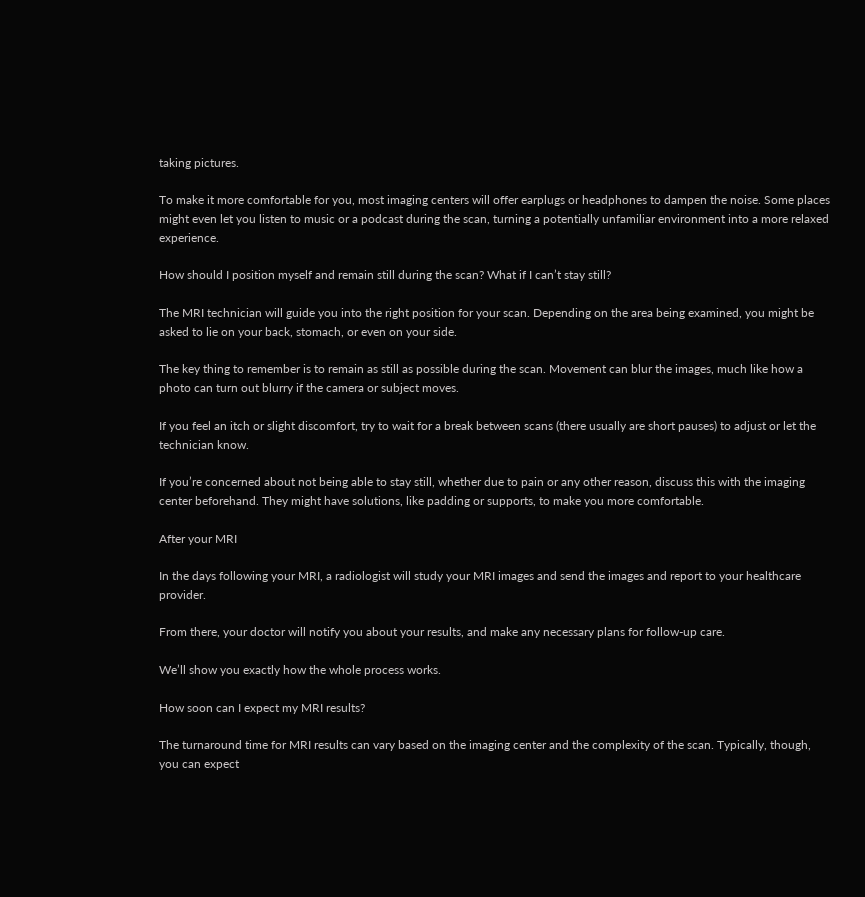taking pictures.

To make it more comfortable for you, most imaging centers will offer earplugs or headphones to dampen the noise. Some places might even let you listen to music or a podcast during the scan, turning a potentially unfamiliar environment into a more relaxed experience.

How should I position myself and remain still during the scan? What if I can’t stay still?

The MRI technician will guide you into the right position for your scan. Depending on the area being examined, you might be asked to lie on your back, stomach, or even on your side.

The key thing to remember is to remain as still as possible during the scan. Movement can blur the images, much like how a photo can turn out blurry if the camera or subject moves.

If you feel an itch or slight discomfort, try to wait for a break between scans (there usually are short pauses) to adjust or let the technician know.

If you’re concerned about not being able to stay still, whether due to pain or any other reason, discuss this with the imaging center beforehand. They might have solutions, like padding or supports, to make you more comfortable.

After your MRI

In the days following your MRI, a radiologist will study your MRI images and send the images and report to your healthcare provider.

From there, your doctor will notify you about your results, and make any necessary plans for follow-up care.

We’ll show you exactly how the whole process works.

How soon can I expect my MRI results?

The turnaround time for MRI results can vary based on the imaging center and the complexity of the scan. Typically, though, you can expect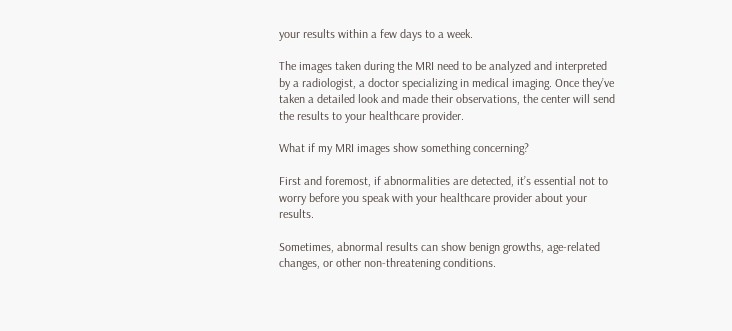your results within a few days to a week.

The images taken during the MRI need to be analyzed and interpreted by a radiologist, a doctor specializing in medical imaging. Once they’ve taken a detailed look and made their observations, the center will send the results to your healthcare provider.

What if my MRI images show something concerning?

First and foremost, if abnormalities are detected, it’s essential not to worry before you speak with your healthcare provider about your results.

Sometimes, abnormal results can show benign growths, age-related changes, or other non-threatening conditions.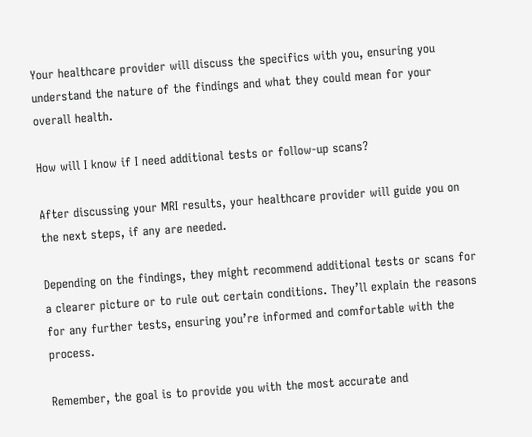Your healthcare provider will discuss the specifics with you, ensuring you understand the nature of the findings and what they could mean for your overall health.

How will I know if I need additional tests or follow-up scans?

After discussing your MRI results, your healthcare provider will guide you on the next steps, if any are needed.

Depending on the findings, they might recommend additional tests or scans for a clearer picture or to rule out certain conditions. They’ll explain the reasons for any further tests, ensuring you’re informed and comfortable with the process.

Remember, the goal is to provide you with the most accurate and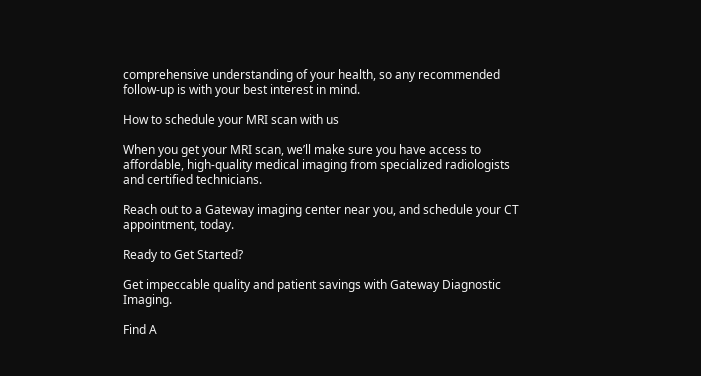comprehensive understanding of your health, so any recommended follow-up is with your best interest in mind.

How to schedule your MRI scan with us

When you get your MRI scan, we’ll make sure you have access to affordable, high-quality medical imaging from specialized radiologists and certified technicians.

Reach out to a Gateway imaging center near you, and schedule your CT appointment, today.

Ready to Get Started?

Get impeccable quality and patient savings with Gateway Diagnostic Imaging.

Find A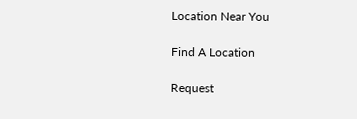Location Near You

Find A Location

Request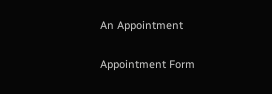An Appointment

Appointment Form